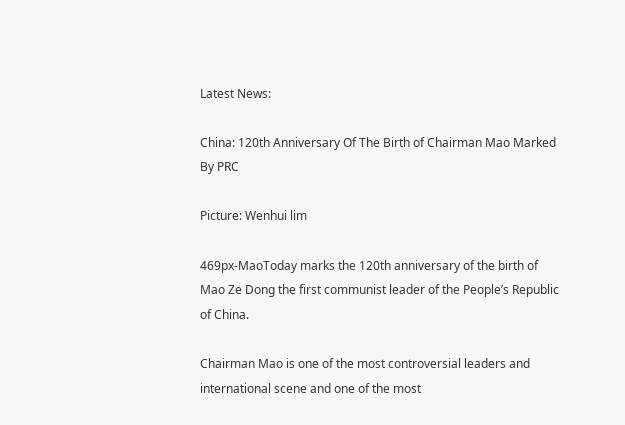Latest News:

China: 120th Anniversary Of The Birth of Chairman Mao Marked By PRC

Picture: Wenhui lim

469px-MaoToday marks the 120th anniversary of the birth of Mao Ze Dong the first communist leader of the People’s Republic of China.

Chairman Mao is one of the most controversial leaders and international scene and one of the most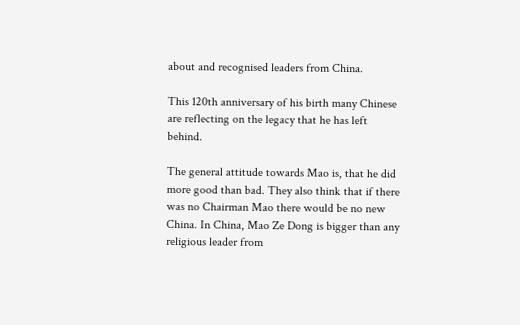about and recognised leaders from China.

This 120th anniversary of his birth many Chinese are reflecting on the legacy that he has left behind.

The general attitude towards Mao is, that he did more good than bad. They also think that if there was no Chairman Mao there would be no new China. In China, Mao Ze Dong is bigger than any religious leader from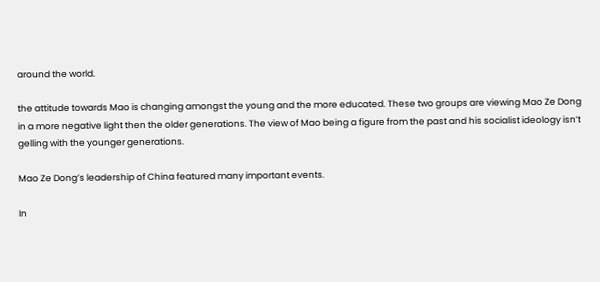around the world.

the attitude towards Mao is changing amongst the young and the more educated. These two groups are viewing Mao Ze Dong in a more negative light then the older generations. The view of Mao being a figure from the past and his socialist ideology isn’t gelling with the younger generations.

Mao Ze Dong’s leadership of China featured many important events.

In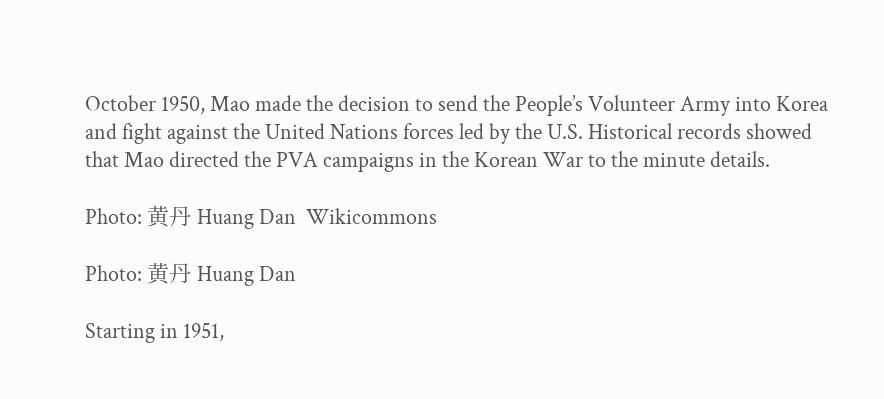October 1950, Mao made the decision to send the People’s Volunteer Army into Korea and fight against the United Nations forces led by the U.S. Historical records showed that Mao directed the PVA campaigns in the Korean War to the minute details.

Photo: 黄丹 Huang Dan  Wikicommons

Photo: 黄丹 Huang Dan

Starting in 1951,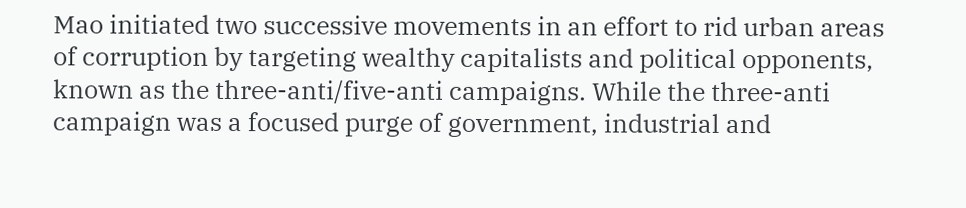Mao initiated two successive movements in an effort to rid urban areas of corruption by targeting wealthy capitalists and political opponents, known as the three-anti/five-anti campaigns. While the three-anti campaign was a focused purge of government, industrial and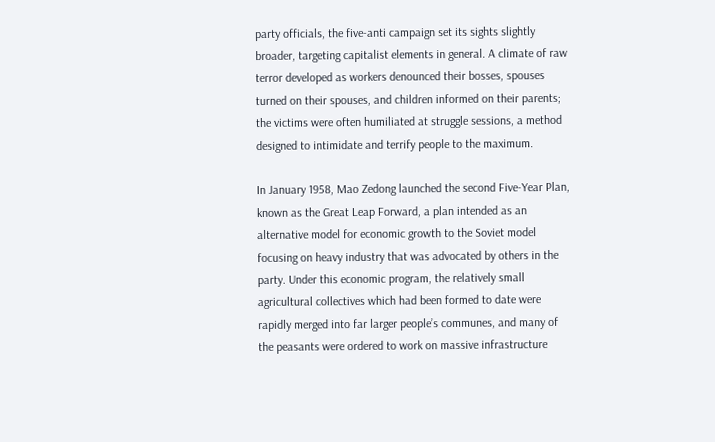party officials, the five-anti campaign set its sights slightly broader, targeting capitalist elements in general. A climate of raw terror developed as workers denounced their bosses, spouses turned on their spouses, and children informed on their parents; the victims were often humiliated at struggle sessions, a method designed to intimidate and terrify people to the maximum.

In January 1958, Mao Zedong launched the second Five-Year Plan, known as the Great Leap Forward, a plan intended as an alternative model for economic growth to the Soviet model focusing on heavy industry that was advocated by others in the party. Under this economic program, the relatively small agricultural collectives which had been formed to date were rapidly merged into far larger people’s communes, and many of the peasants were ordered to work on massive infrastructure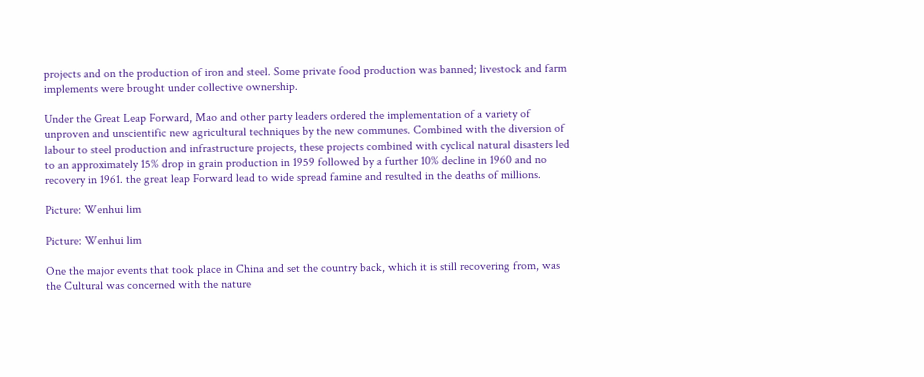projects and on the production of iron and steel. Some private food production was banned; livestock and farm implements were brought under collective ownership.

Under the Great Leap Forward, Mao and other party leaders ordered the implementation of a variety of unproven and unscientific new agricultural techniques by the new communes. Combined with the diversion of labour to steel production and infrastructure projects, these projects combined with cyclical natural disasters led to an approximately 15% drop in grain production in 1959 followed by a further 10% decline in 1960 and no recovery in 1961. the great leap Forward lead to wide spread famine and resulted in the deaths of millions.

Picture: Wenhui lim

Picture: Wenhui lim

One the major events that took place in China and set the country back, which it is still recovering from, was the Cultural was concerned with the nature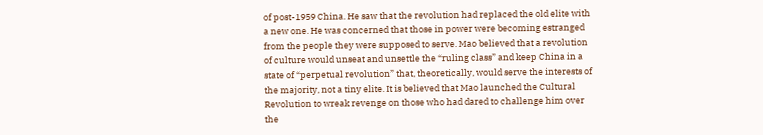of post-1959 China. He saw that the revolution had replaced the old elite with a new one. He was concerned that those in power were becoming estranged from the people they were supposed to serve. Mao believed that a revolution of culture would unseat and unsettle the “ruling class” and keep China in a state of “perpetual revolution” that, theoretically, would serve the interests of the majority, not a tiny elite. It is believed that Mao launched the Cultural Revolution to wreak revenge on those who had dared to challenge him over the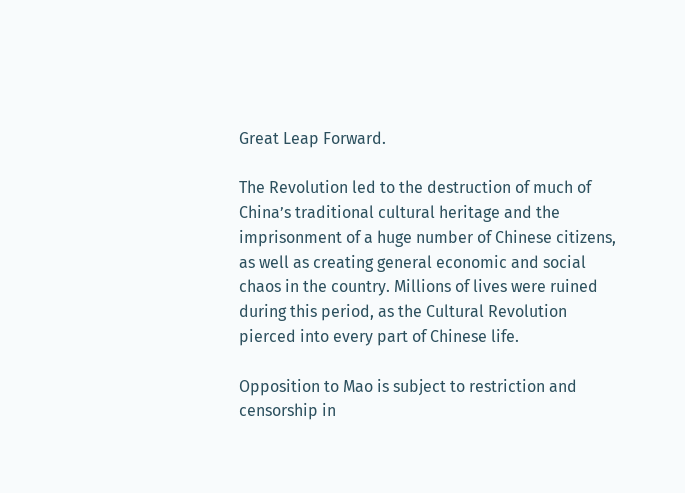Great Leap Forward.

The Revolution led to the destruction of much of China’s traditional cultural heritage and the imprisonment of a huge number of Chinese citizens, as well as creating general economic and social chaos in the country. Millions of lives were ruined during this period, as the Cultural Revolution pierced into every part of Chinese life.

Opposition to Mao is subject to restriction and censorship in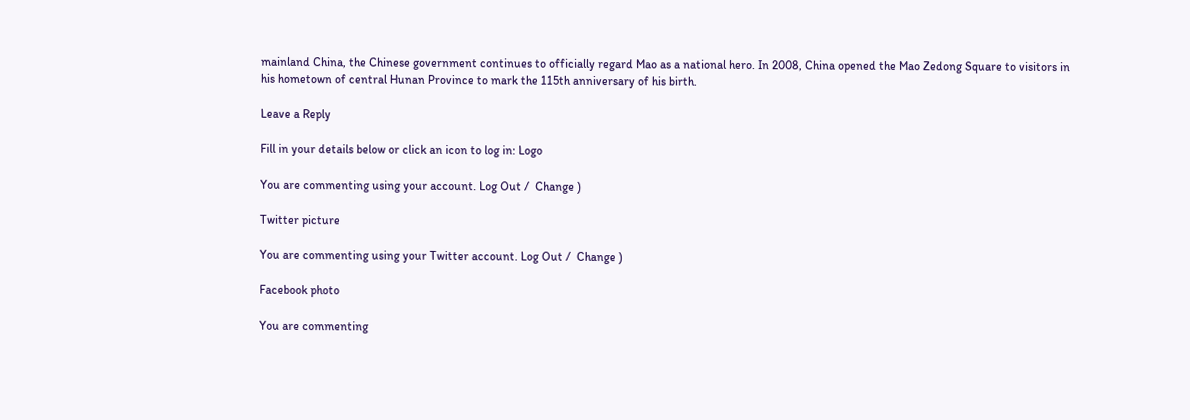mainland China, the Chinese government continues to officially regard Mao as a national hero. In 2008, China opened the Mao Zedong Square to visitors in his hometown of central Hunan Province to mark the 115th anniversary of his birth.

Leave a Reply

Fill in your details below or click an icon to log in: Logo

You are commenting using your account. Log Out /  Change )

Twitter picture

You are commenting using your Twitter account. Log Out /  Change )

Facebook photo

You are commenting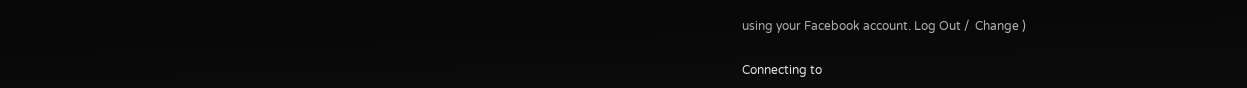using your Facebook account. Log Out /  Change )

Connecting to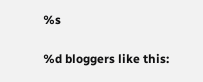%s

%d bloggers like this: